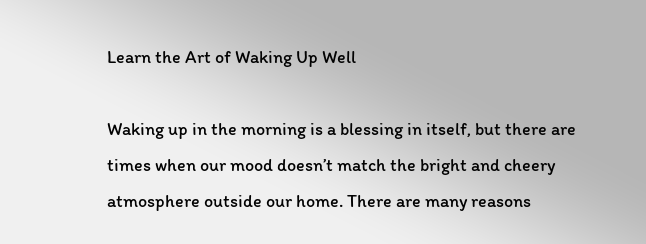Learn the Art of Waking Up Well

Waking up in the morning is a blessing in itself, but there are times when our mood doesn’t match the bright and cheery atmosphere outside our home. There are many reasons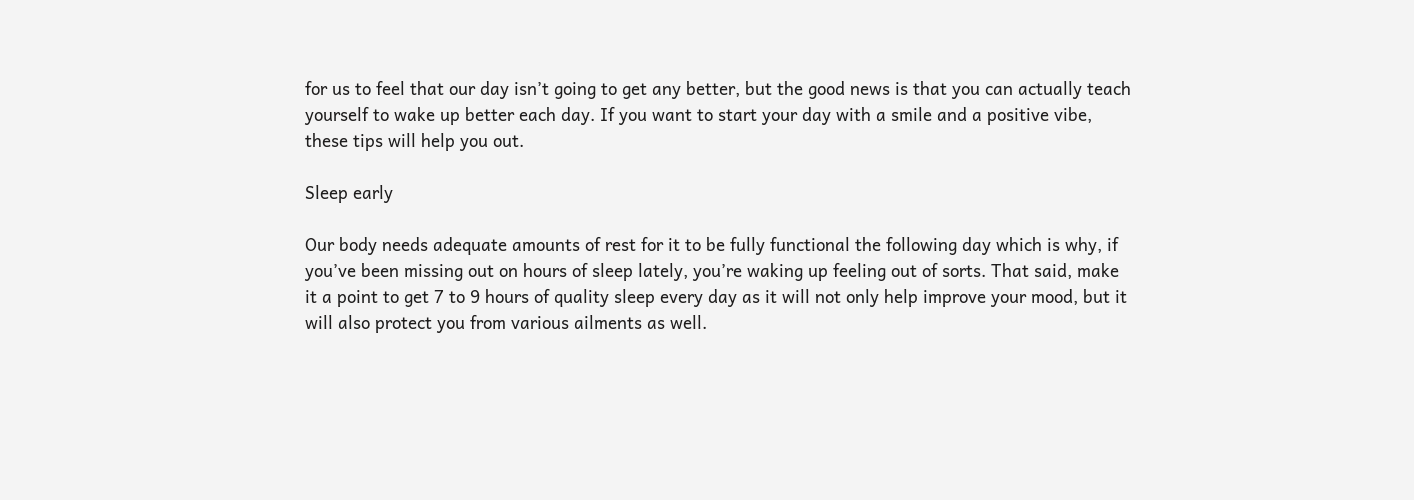for us to feel that our day isn’t going to get any better, but the good news is that you can actually teach yourself to wake up better each day. If you want to start your day with a smile and a positive vibe, these tips will help you out.

Sleep early

Our body needs adequate amounts of rest for it to be fully functional the following day which is why, if you’ve been missing out on hours of sleep lately, you’re waking up feeling out of sorts. That said, make it a point to get 7 to 9 hours of quality sleep every day as it will not only help improve your mood, but it will also protect you from various ailments as well.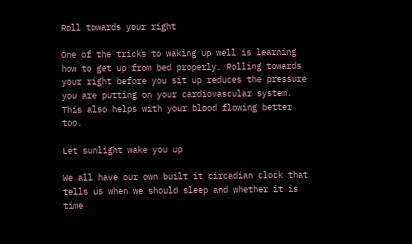Roll towards your right

One of the tricks to waking up well is learning how to get up from bed properly. Rolling towards your right before you sit up reduces the pressure you are putting on your cardiovascular system. This also helps with your blood flowing better too.

Let sunlight wake you up

We all have our own built it circadian clock that tells us when we should sleep and whether it is time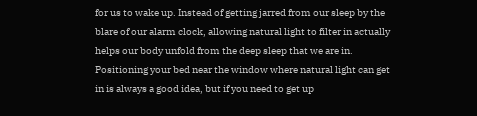for us to wake up. Instead of getting jarred from our sleep by the blare of our alarm clock, allowing natural light to filter in actually helps our body unfold from the deep sleep that we are in. Positioning your bed near the window where natural light can get in is always a good idea, but if you need to get up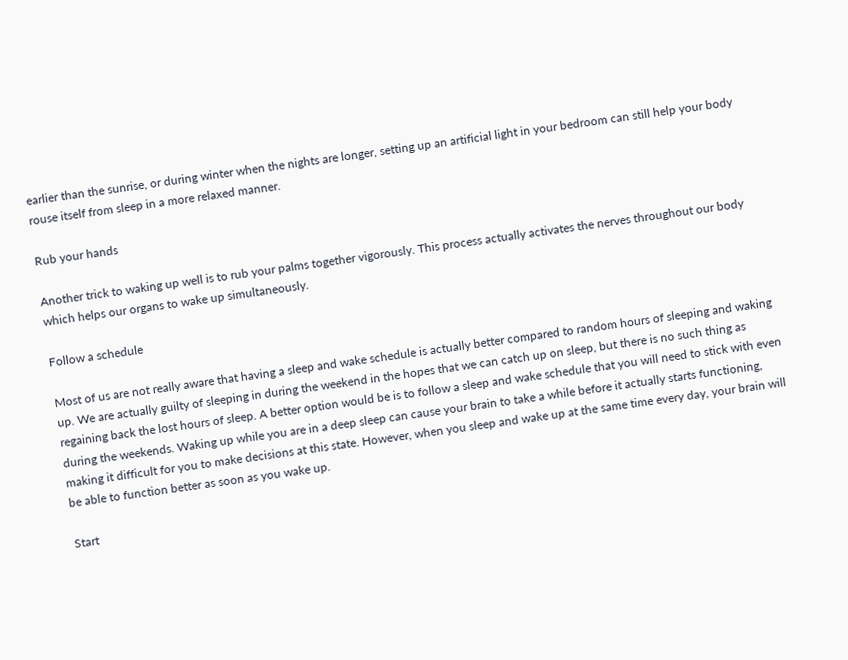earlier than the sunrise, or during winter when the nights are longer, setting up an artificial light in your bedroom can still help your body rouse itself from sleep in a more relaxed manner.

Rub your hands

Another trick to waking up well is to rub your palms together vigorously. This process actually activates the nerves throughout our body which helps our organs to wake up simultaneously.

Follow a schedule

Most of us are not really aware that having a sleep and wake schedule is actually better compared to random hours of sleeping and waking up. We are actually guilty of sleeping in during the weekend in the hopes that we can catch up on sleep, but there is no such thing as regaining back the lost hours of sleep. A better option would be is to follow a sleep and wake schedule that you will need to stick with even during the weekends. Waking up while you are in a deep sleep can cause your brain to take a while before it actually starts functioning, making it difficult for you to make decisions at this state. However, when you sleep and wake up at the same time every day, your brain will be able to function better as soon as you wake up.

Start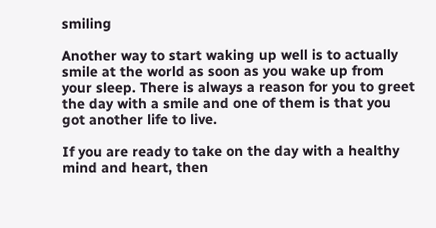smiling

Another way to start waking up well is to actually smile at the world as soon as you wake up from your sleep. There is always a reason for you to greet the day with a smile and one of them is that you got another life to live.

If you are ready to take on the day with a healthy mind and heart, then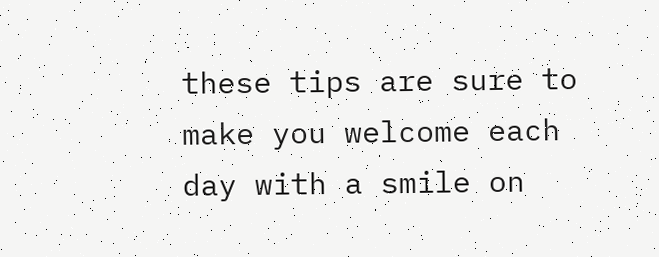these tips are sure to make you welcome each day with a smile on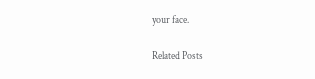your face.

Related Posts